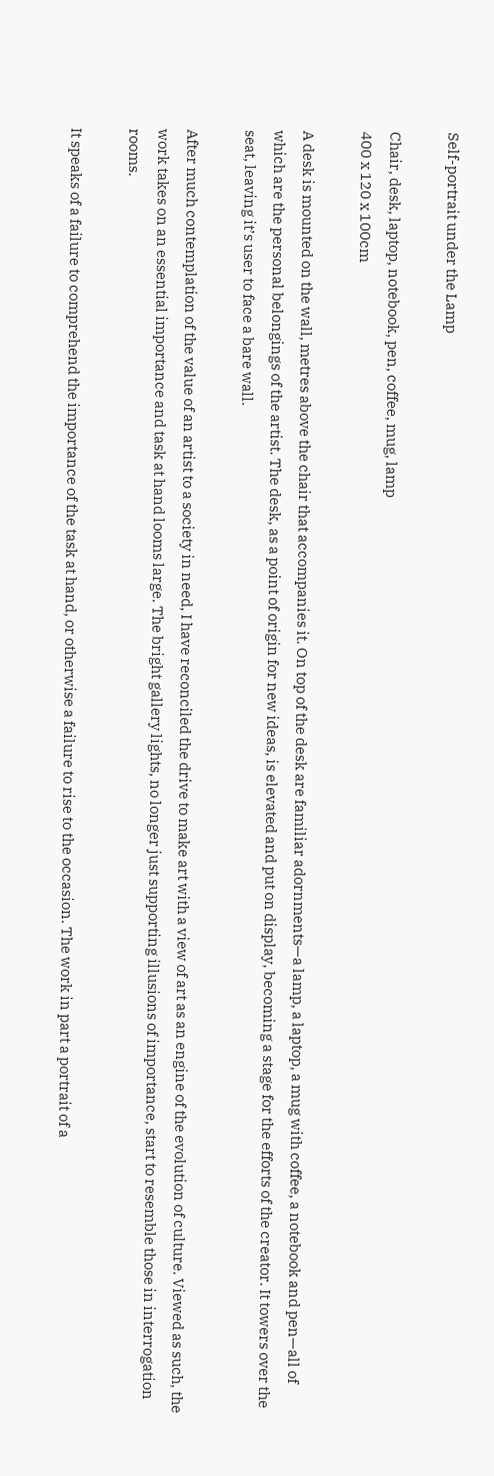Self-portrait under the Lamp

Chair, desk, laptop, notebook, pen, coffee, mug, lamp
400 x 120 x 100cm

A desk is mounted on the wall, metres above the chair that accompanies it. On top of the desk are familiar adornments—a lamp, a laptop, a mug with coffee, a notebook and pen—all of which are the personal belongings of the artist. The desk, as a point of origin for new ideas, is elevated and put on display, becoming a stage for the efforts of the creator. It towers over the seat, leaving it’s user to face a bare wall.

After much contemplation of the value of an artist to a society in need, I have reconciled the drive to make art with a view of art as an engine of the evolution of culture. Viewed as such, the work takes on an essential importance and task at hand looms large. The bright gallery lights, no longer just supporting illusions of importance, start to resemble those in interrogation rooms.

It speaks of a failure to comprehend the importance of the task at hand, or otherwise a failure to rise to the occasion. The work in part a portrait of a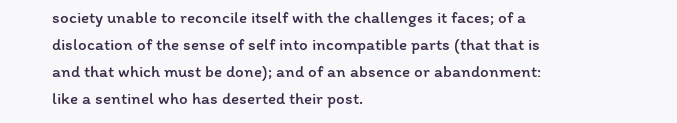society unable to reconcile itself with the challenges it faces; of a dislocation of the sense of self into incompatible parts (that that is and that which must be done); and of an absence or abandonment: like a sentinel who has deserted their post.